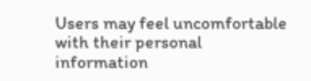Users may feel uncomfortable with their personal information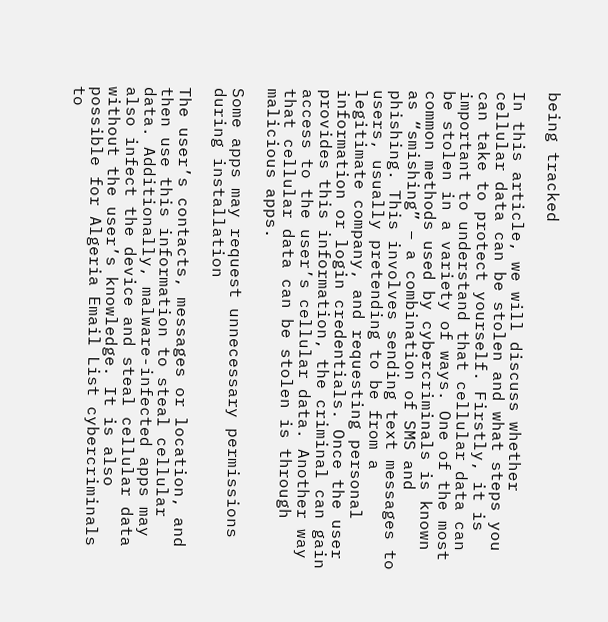being tracked

In this article, we will discuss whether cellular data can be stolen and what steps you can take to protect yourself. Firstly, it is important to understand that cellular data can be stolen in a variety of ways. One of the most common methods used by cybercriminals is known as “smishing” – a combination of SMS and phishing. This involves sending text messages to users, usually pretending to be from a legitimate company, and requesting personal information or login credentials. Once the user provides this information, the criminal can gain access to the user’s cellular data. Another way that cellular data can be stolen is through malicious apps.

Some apps may request unnecessary permissions during installation

The user’s contacts, messages or location, and then use this information to steal cellular data. Additionally, malware-infected apps may also infect the device and steal cellular data without the user’s knowledge. It is also possible for Algeria Email List cybercriminals to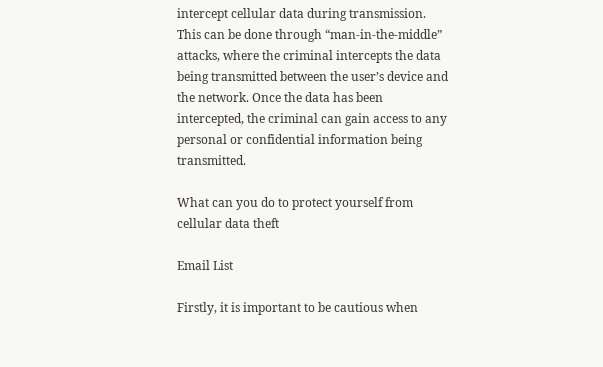intercept cellular data during transmission. This can be done through “man-in-the-middle” attacks, where the criminal intercepts the data being transmitted between the user’s device and the network. Once the data has been intercepted, the criminal can gain access to any personal or confidential information being transmitted.

What can you do to protect yourself from cellular data theft

Email List

Firstly, it is important to be cautious when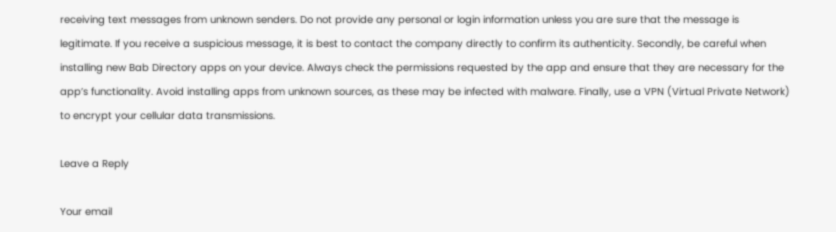receiving text messages from unknown senders. Do not provide any personal or login information unless you are sure that the message is legitimate. If you receive a suspicious message, it is best to contact the company directly to confirm its authenticity. Secondly, be careful when installing new Bab Directory apps on your device. Always check the permissions requested by the app and ensure that they are necessary for the app’s functionality. Avoid installing apps from unknown sources, as these may be infected with malware. Finally, use a VPN (Virtual Private Network) to encrypt your cellular data transmissions.

Leave a Reply

Your email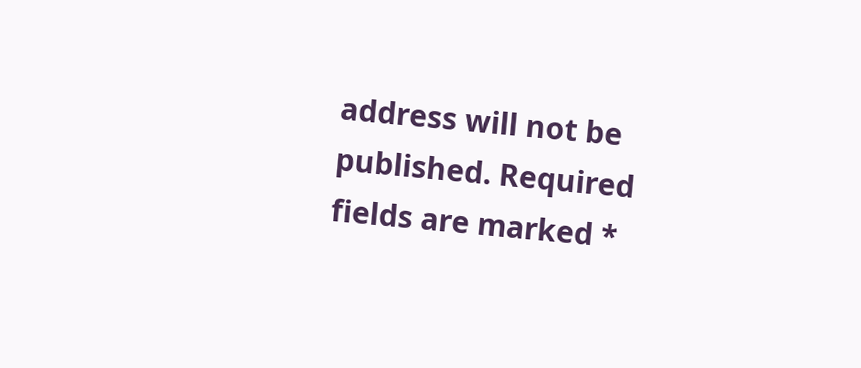address will not be published. Required fields are marked *